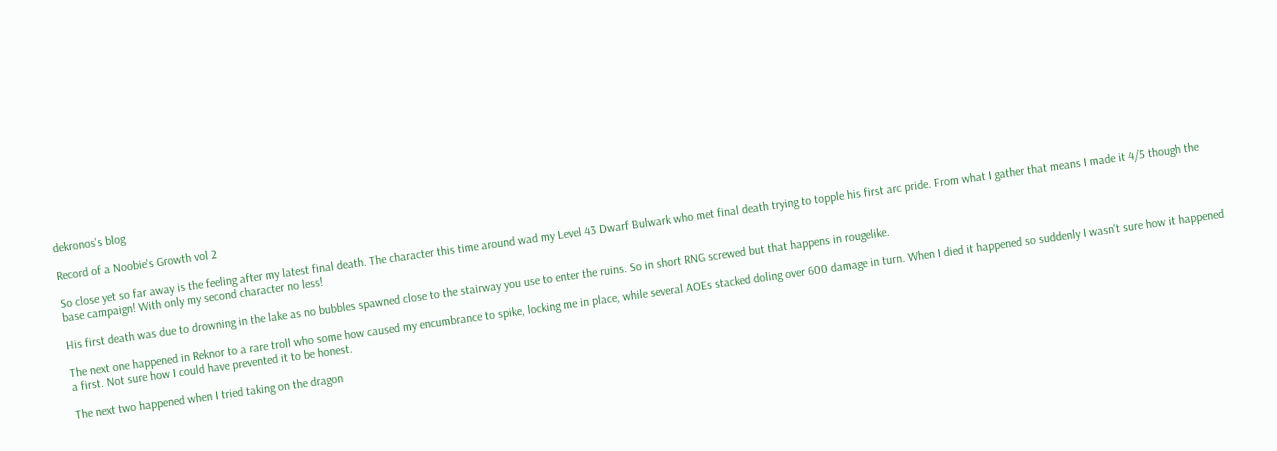dekronos's blog

Record of a Noobie's Growth vol 2

So close yet so far away is the feeling after my latest final death. The character this time around wad my Level 43 Dwarf Bulwark who met final death trying to topple his first arc pride. From what I gather that means I made it 4/5 though the base campaign! With only my second character no less!

His first death was due to drowning in the lake as no bubbles spawned close to the stairway you use to enter the ruins. So in short RNG screwed but that happens in rougelike.

The next one happened in Reknor to a rare troll who some how caused my encumbrance to spike, locking me in place, while several AOEs stacked doling over 600 damage in turn. When I died it happened so suddenly I wasn't sure how it happened a first. Not sure how I could have prevented it to be honest.

The next two happened when I tried taking on the dragon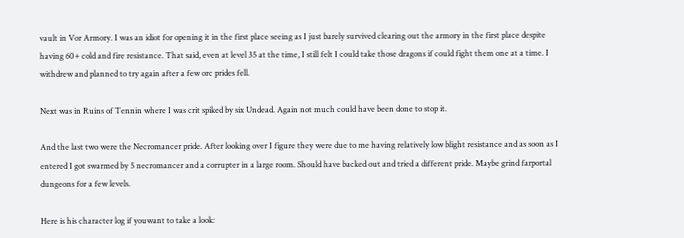vault in Vor Armory. I was an idiot for opening it in the first place seeing as I just barely survived clearing out the armory in the first place despite having 60+ cold and fire resistance. That said, even at level 35 at the time, I still felt I could take those dragons if could fight them one at a time. I withdrew and planned to try again after a few orc prides fell.

Next was in Ruins of Tennin where I was crit spiked by six Undead. Again not much could have been done to stop it.

And the last two were the Necromancer pride. After looking over I figure they were due to me having relatively low blight resistance and as soon as I entered I got swarmed by 5 necromancer and a corrupter in a large room. Should have backed out and tried a different pride. Maybe grind farportal dungeons for a few levels.

Here is his character log if youwant to take a look: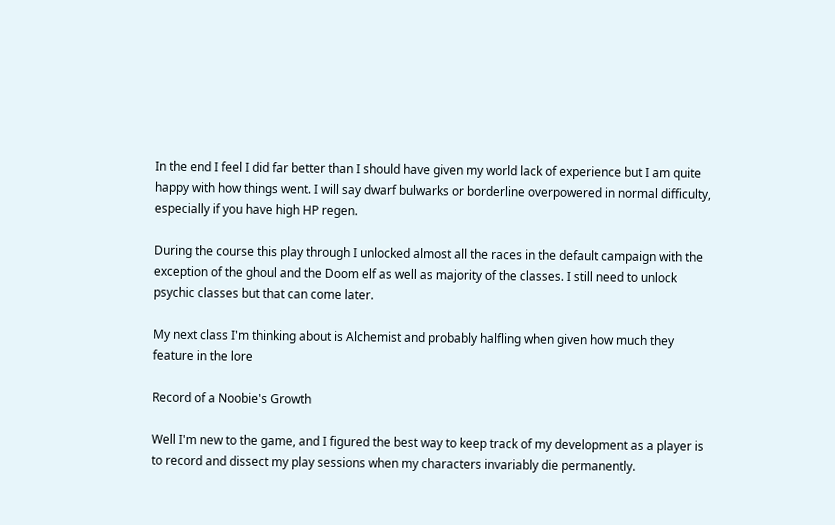In the end I feel I did far better than I should have given my world lack of experience but I am quite happy with how things went. I will say dwarf bulwarks or borderline overpowered in normal difficulty, especially if you have high HP regen.

During the course this play through I unlocked almost all the races in the default campaign with the exception of the ghoul and the Doom elf as well as majority of the classes. I still need to unlock psychic classes but that can come later.

My next class I'm thinking about is Alchemist and probably halfling when given how much they feature in the lore

Record of a Noobie's Growth

Well I'm new to the game, and I figured the best way to keep track of my development as a player is to record and dissect my play sessions when my characters invariably die permanently.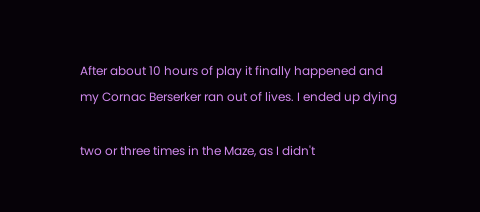After about 10 hours of play it finally happened and my Cornac Berserker ran out of lives. I ended up dying

two or three times in the Maze, as I didn't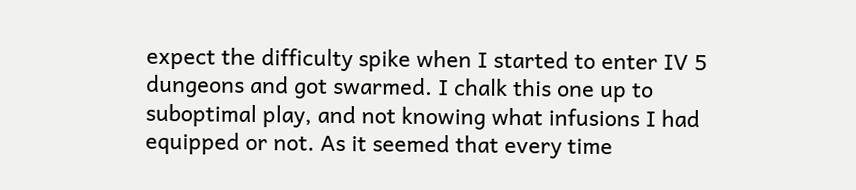expect the difficulty spike when I started to enter IV 5 dungeons and got swarmed. I chalk this one up to suboptimal play, and not knowing what infusions I had equipped or not. As it seemed that every time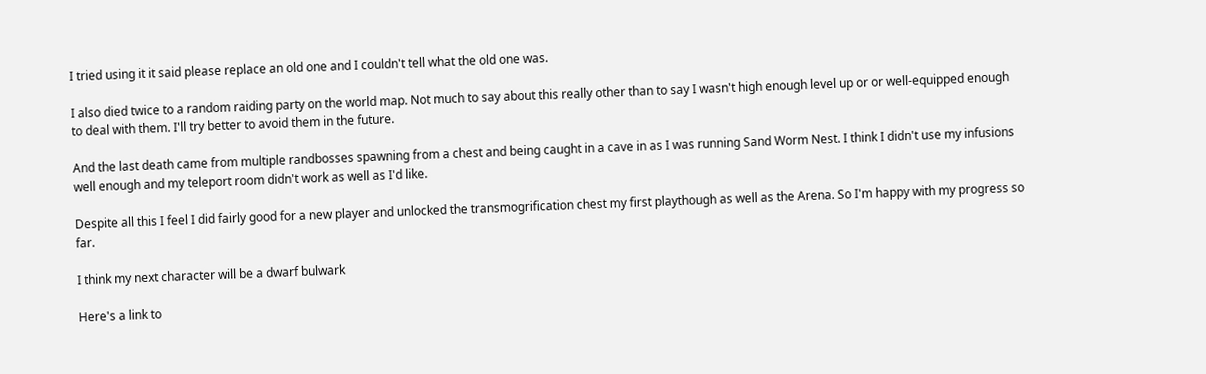I tried using it it said please replace an old one and I couldn't tell what the old one was.

I also died twice to a random raiding party on the world map. Not much to say about this really other than to say I wasn't high enough level up or or well-equipped enough to deal with them. I'll try better to avoid them in the future.

And the last death came from multiple randbosses spawning from a chest and being caught in a cave in as I was running Sand Worm Nest. I think I didn't use my infusions well enough and my teleport room didn't work as well as I'd like.

Despite all this I feel I did fairly good for a new player and unlocked the transmogrification chest my first playthough as well as the Arena. So I'm happy with my progress so far.

I think my next character will be a dwarf bulwark

Here's a link to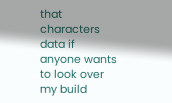that characters data if anyone wants to look over my build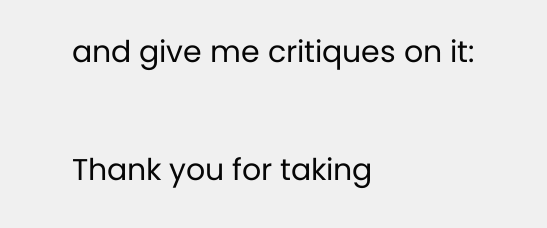and give me critiques on it:

Thank you for taking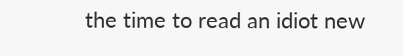the time to read an idiot new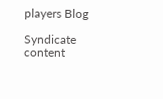players Blog

Syndicate content